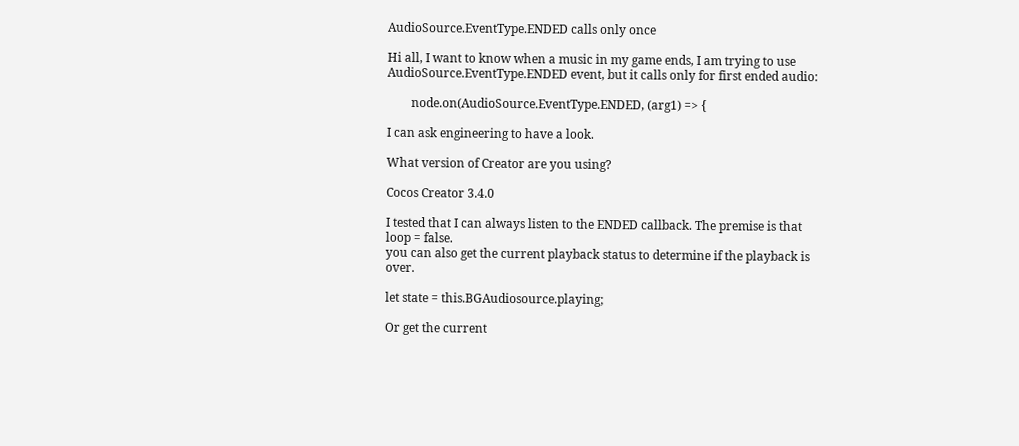AudioSource.EventType.ENDED calls only once

Hi all, I want to know when a music in my game ends, I am trying to use AudioSource.EventType.ENDED event, but it calls only for first ended audio:

        node.on(AudioSource.EventType.ENDED, (arg1) => {

I can ask engineering to have a look.

What version of Creator are you using?

Cocos Creator 3.4.0

I tested that I can always listen to the ENDED callback. The premise is that loop = false.
you can also get the current playback status to determine if the playback is over.

let state = this.BGAudiosource.playing;

Or get the current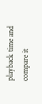playback time and compare it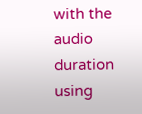with the audio duration using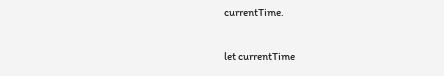currentTime.

let currentTime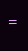=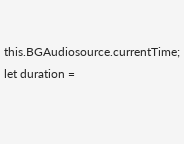this.BGAudiosource.currentTime;
let duration =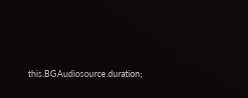this.BGAudiosource.duration;